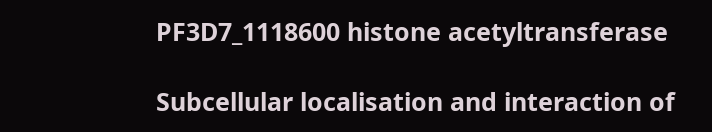PF3D7_1118600 histone acetyltransferase

Subcellular localisation and interaction of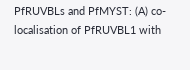PfRUVBLs and PfMYST: (A) co-localisation of PfRUVBL1 with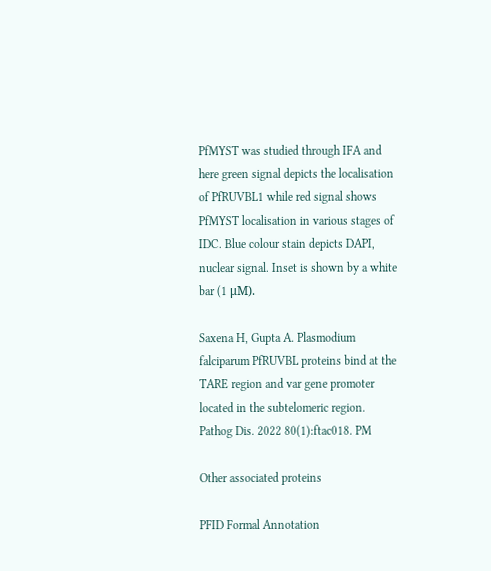PfMYST was studied through IFA and here green signal depicts the localisation of PfRUVBL1 while red signal shows PfMYST localisation in various stages of IDC. Blue colour stain depicts DAPI, nuclear signal. Inset is shown by a white bar (1 μM).

Saxena H, Gupta A. Plasmodium falciparum PfRUVBL proteins bind at the TARE region and var gene promoter located in the subtelomeric region. Pathog Dis. 2022 80(1):ftac018. PM

Other associated proteins

PFID Formal Annotation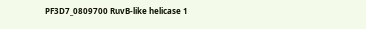PF3D7_0809700 RuvB-like helicase 1